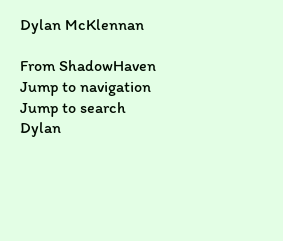Dylan McKlennan

From ShadowHaven
Jump to navigation Jump to search
Dylan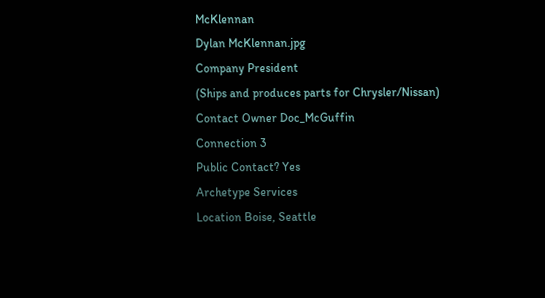McKlennan
Dylan McKlennan.jpg
Company President
(Ships and produces parts for Chrysler/Nissan)
Contact Owner Doc_McGuffin
Connection 3
Public Contact? Yes
Archetype Services
Location Boise, Seattle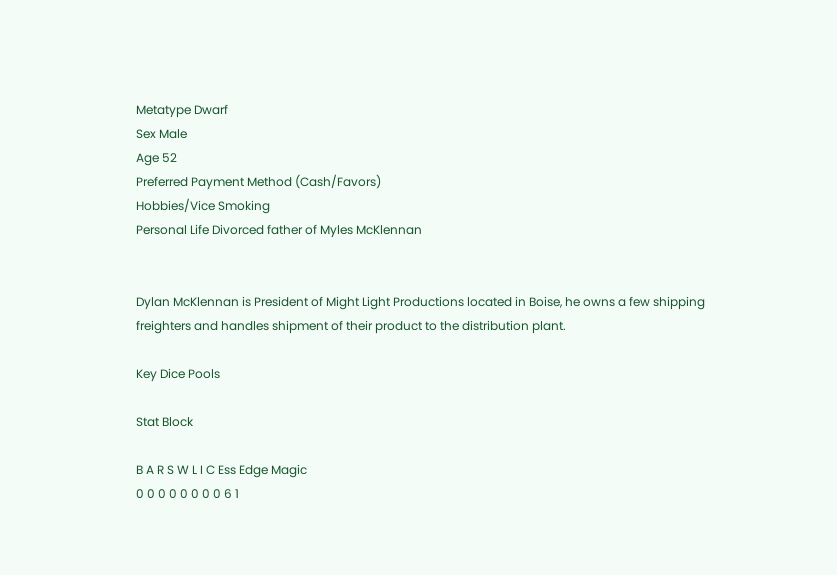Metatype Dwarf
Sex Male
Age 52
Preferred Payment Method (Cash/Favors)
Hobbies/Vice Smoking
Personal Life Divorced father of Myles McKlennan


Dylan McKlennan is President of Might Light Productions located in Boise, he owns a few shipping freighters and handles shipment of their product to the distribution plant.

Key Dice Pools

Stat Block

B A R S W L I C Ess Edge Magic
0 0 0 0 0 0 0 0 6 1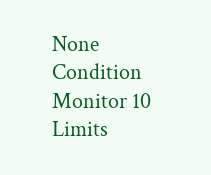None
Condition Monitor 10
Limits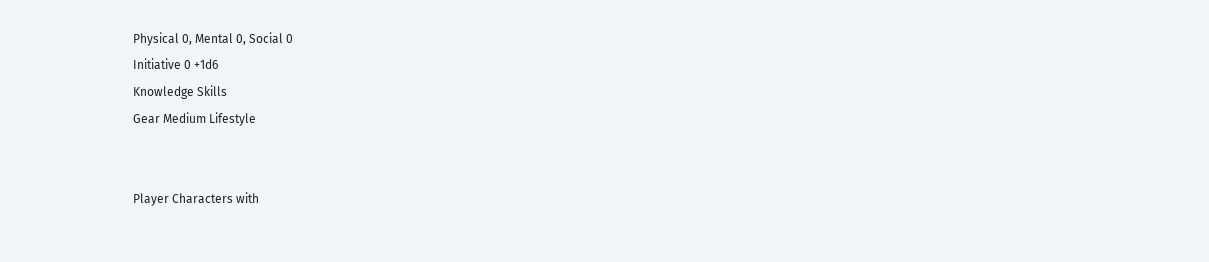Physical 0, Mental 0, Social 0
Initiative 0 +1d6
Knowledge Skills
Gear Medium Lifestyle


Player Characters with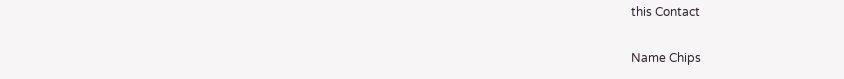this Contact

Name Chips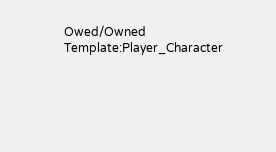Owed/Owned
Template:Player_Character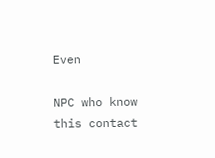Even

NPC who know this contact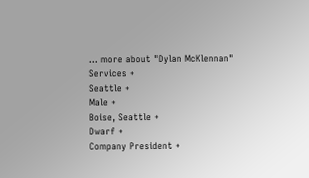... more about "Dylan McKlennan"
Services +
Seattle +
Male +
Boise, Seattle +
Dwarf +
Company President +